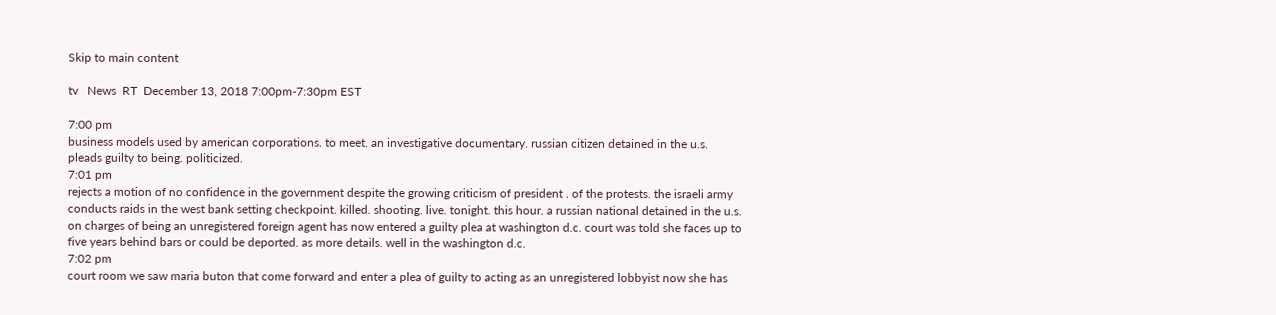Skip to main content

tv   News  RT  December 13, 2018 7:00pm-7:30pm EST

7:00 pm
business models used by american corporations. to meet. an investigative documentary. russian citizen detained in the u.s. pleads guilty to being. politicized.
7:01 pm
rejects a motion of no confidence in the government despite the growing criticism of president . of the protests. the israeli army conducts raids in the west bank setting checkpoint. killed. shooting. live. tonight. this hour. a russian national detained in the u.s. on charges of being an unregistered foreign agent has now entered a guilty plea at washington d.c. court was told she faces up to five years behind bars or could be deported. as more details. well in the washington d.c.
7:02 pm
court room we saw maria buton that come forward and enter a plea of guilty to acting as an unregistered lobbyist now she has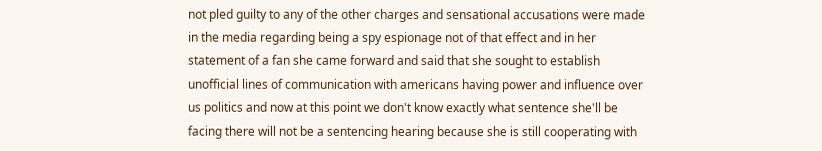not pled guilty to any of the other charges and sensational accusations were made in the media regarding being a spy espionage not of that effect and in her statement of a fan she came forward and said that she sought to establish unofficial lines of communication with americans having power and influence over us politics and now at this point we don't know exactly what sentence she'll be facing there will not be a sentencing hearing because she is still cooperating with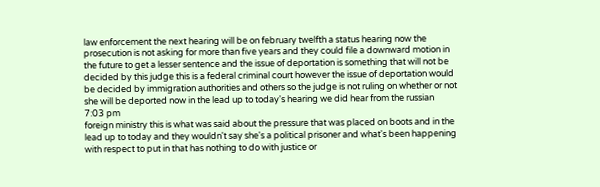law enforcement the next hearing will be on february twelfth a status hearing now the prosecution is not asking for more than five years and they could file a downward motion in the future to get a lesser sentence and the issue of deportation is something that will not be decided by this judge this is a federal criminal court however the issue of deportation would be decided by immigration authorities and others so the judge is not ruling on whether or not she will be deported now in the lead up to today's hearing we did hear from the russian
7:03 pm
foreign ministry this is what was said about the pressure that was placed on boots and in the lead up to today and they wouldn't say she's a political prisoner and what's been happening with respect to put in that has nothing to do with justice or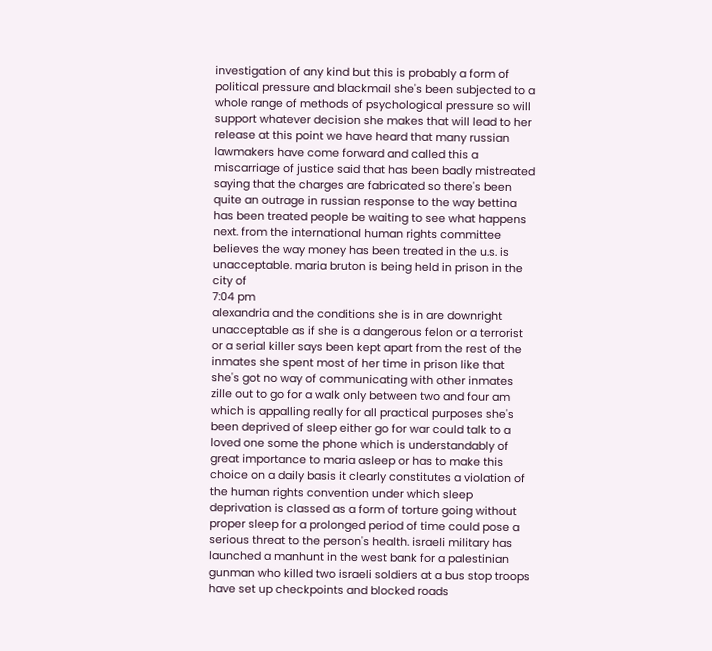investigation of any kind but this is probably a form of political pressure and blackmail she's been subjected to a whole range of methods of psychological pressure so will support whatever decision she makes that will lead to her release at this point we have heard that many russian lawmakers have come forward and called this a miscarriage of justice said that has been badly mistreated saying that the charges are fabricated so there's been quite an outrage in russian response to the way bettina has been treated people be waiting to see what happens next. from the international human rights committee believes the way money has been treated in the u.s. is unacceptable. maria bruton is being held in prison in the city of
7:04 pm
alexandria and the conditions she is in are downright unacceptable as if she is a dangerous felon or a terrorist or a serial killer says been kept apart from the rest of the inmates she spent most of her time in prison like that she's got no way of communicating with other inmates zille out to go for a walk only between two and four am which is appalling really for all practical purposes she's been deprived of sleep either go for war could talk to a loved one some the phone which is understandably of great importance to maria asleep or has to make this choice on a daily basis it clearly constitutes a violation of the human rights convention under which sleep deprivation is classed as a form of torture going without proper sleep for a prolonged period of time could pose a serious threat to the person's health. israeli military has launched a manhunt in the west bank for a palestinian gunman who killed two israeli soldiers at a bus stop troops have set up checkpoints and blocked roads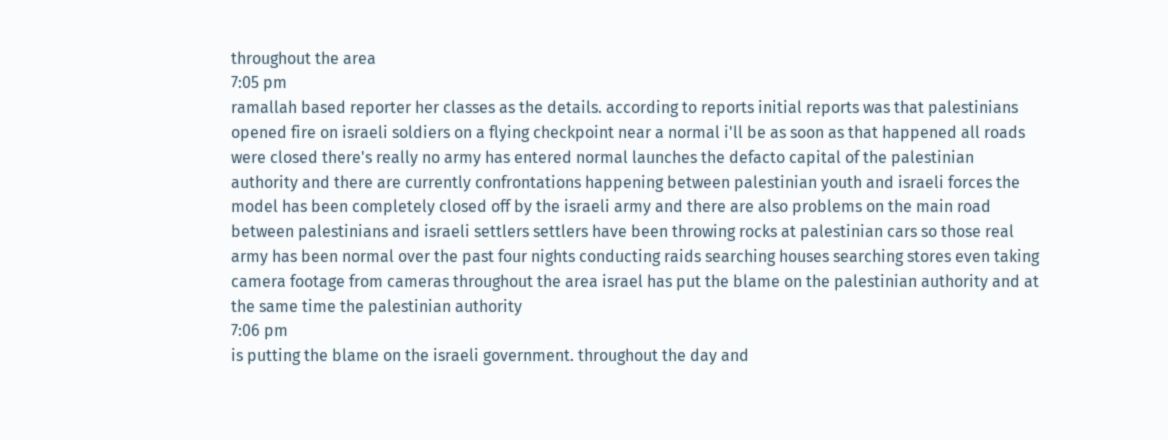throughout the area
7:05 pm
ramallah based reporter her classes as the details. according to reports initial reports was that palestinians opened fire on israeli soldiers on a flying checkpoint near a normal i'll be as soon as that happened all roads were closed there's really no army has entered normal launches the defacto capital of the palestinian authority and there are currently confrontations happening between palestinian youth and israeli forces the model has been completely closed off by the israeli army and there are also problems on the main road between palestinians and israeli settlers settlers have been throwing rocks at palestinian cars so those real army has been normal over the past four nights conducting raids searching houses searching stores even taking camera footage from cameras throughout the area israel has put the blame on the palestinian authority and at the same time the palestinian authority
7:06 pm
is putting the blame on the israeli government. throughout the day and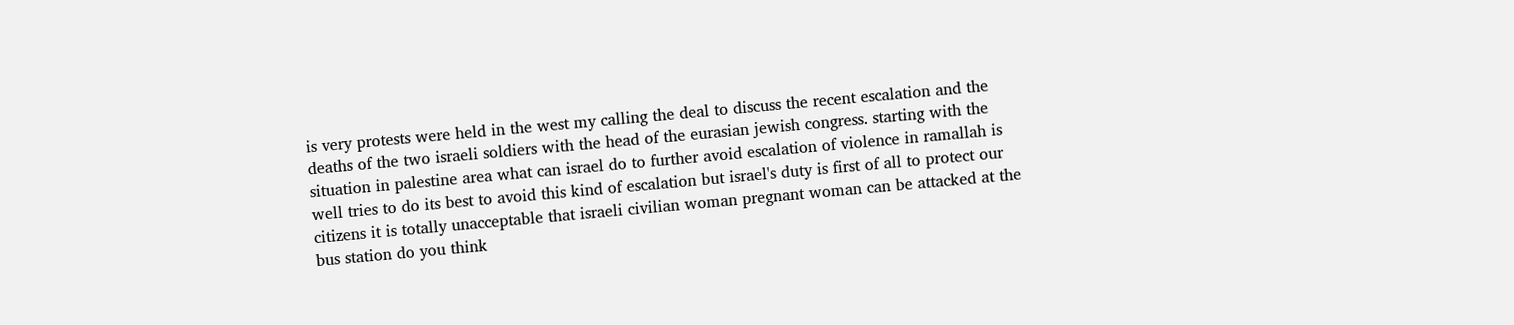is very protests were held in the west my calling the deal to discuss the recent escalation and the deaths of the two israeli soldiers with the head of the eurasian jewish congress. starting with the situation in palestine area what can israel do to further avoid escalation of violence in ramallah is well tries to do its best to avoid this kind of escalation but israel's duty is first of all to protect our citizens it is totally unacceptable that israeli civilian woman pregnant woman can be attacked at the bus station do you think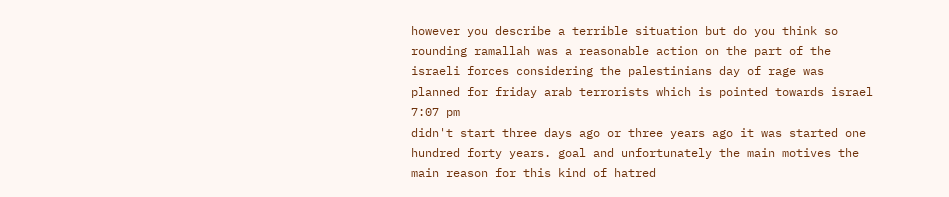however you describe a terrible situation but do you think so rounding ramallah was a reasonable action on the part of the israeli forces considering the palestinians day of rage was planned for friday arab terrorists which is pointed towards israel
7:07 pm
didn't start three days ago or three years ago it was started one hundred forty years. goal and unfortunately the main motives the main reason for this kind of hatred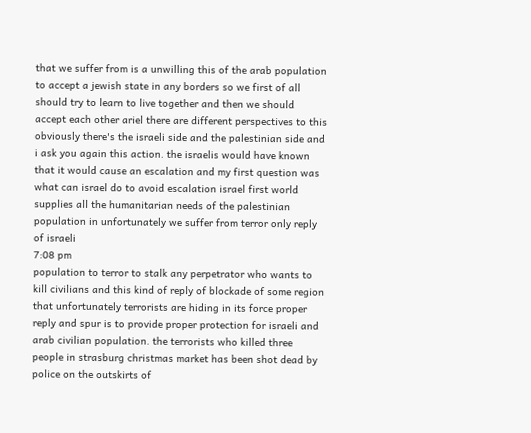that we suffer from is a unwilling this of the arab population to accept a jewish state in any borders so we first of all should try to learn to live together and then we should accept each other ariel there are different perspectives to this obviously there's the israeli side and the palestinian side and i ask you again this action. the israelis would have known that it would cause an escalation and my first question was what can israel do to avoid escalation israel first world supplies all the humanitarian needs of the palestinian population in unfortunately we suffer from terror only reply of israeli
7:08 pm
population to terror to stalk any perpetrator who wants to kill civilians and this kind of reply of blockade of some region that unfortunately terrorists are hiding in its force proper reply and spur is to provide proper protection for israeli and arab civilian population. the terrorists who killed three people in strasburg christmas market has been shot dead by police on the outskirts of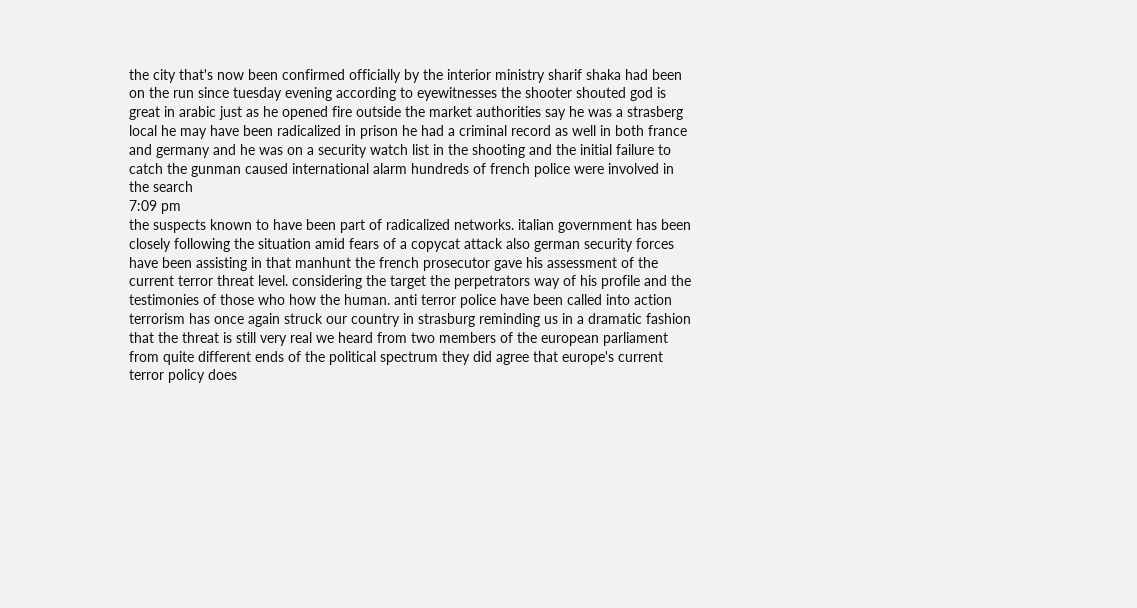the city that's now been confirmed officially by the interior ministry sharif shaka had been on the run since tuesday evening according to eyewitnesses the shooter shouted god is great in arabic just as he opened fire outside the market authorities say he was a strasberg local he may have been radicalized in prison he had a criminal record as well in both france and germany and he was on a security watch list in the shooting and the initial failure to catch the gunman caused international alarm hundreds of french police were involved in the search
7:09 pm
the suspects known to have been part of radicalized networks. italian government has been closely following the situation amid fears of a copycat attack also german security forces have been assisting in that manhunt the french prosecutor gave his assessment of the current terror threat level. considering the target the perpetrators way of his profile and the testimonies of those who how the human. anti terror police have been called into action terrorism has once again struck our country in strasburg reminding us in a dramatic fashion that the threat is still very real we heard from two members of the european parliament from quite different ends of the political spectrum they did agree that europe's current terror policy does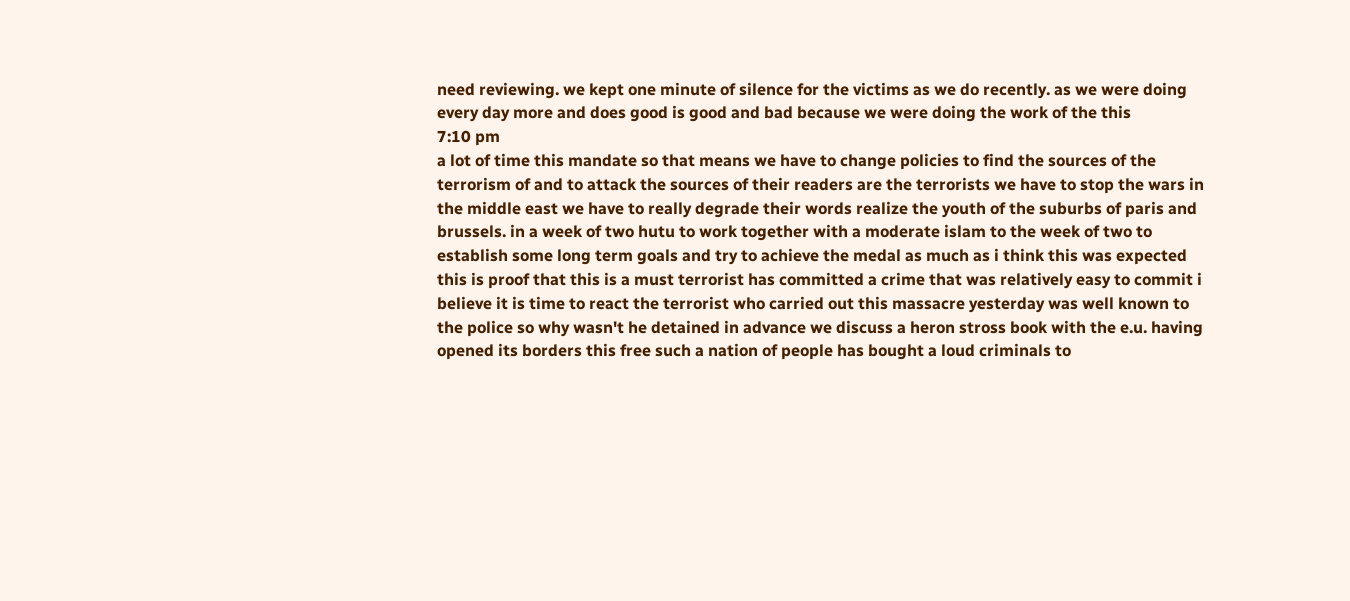need reviewing. we kept one minute of silence for the victims as we do recently. as we were doing every day more and does good is good and bad because we were doing the work of the this
7:10 pm
a lot of time this mandate so that means we have to change policies to find the sources of the terrorism of and to attack the sources of their readers are the terrorists we have to stop the wars in the middle east we have to really degrade their words realize the youth of the suburbs of paris and brussels. in a week of two hutu to work together with a moderate islam to the week of two to establish some long term goals and try to achieve the medal as much as i think this was expected this is proof that this is a must terrorist has committed a crime that was relatively easy to commit i believe it is time to react the terrorist who carried out this massacre yesterday was well known to the police so why wasn't he detained in advance we discuss a heron stross book with the e.u. having opened its borders this free such a nation of people has bought a loud criminals to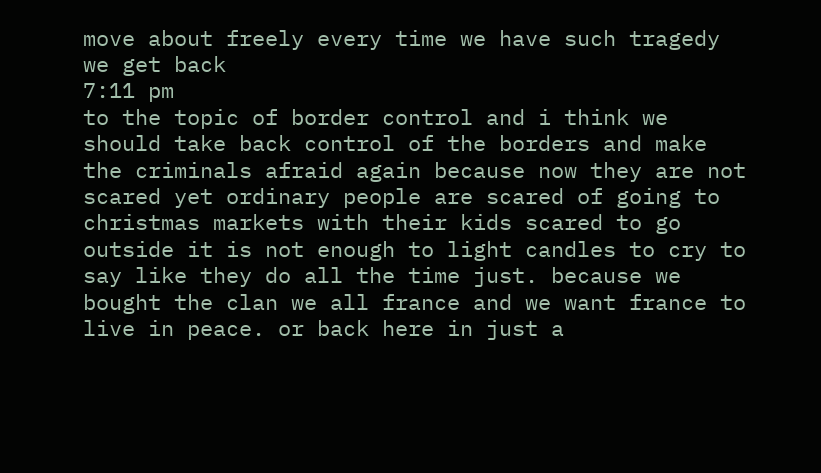move about freely every time we have such tragedy we get back
7:11 pm
to the topic of border control and i think we should take back control of the borders and make the criminals afraid again because now they are not scared yet ordinary people are scared of going to christmas markets with their kids scared to go outside it is not enough to light candles to cry to say like they do all the time just. because we bought the clan we all france and we want france to live in peace. or back here in just a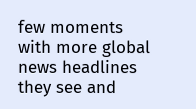few moments with more global news headlines they see and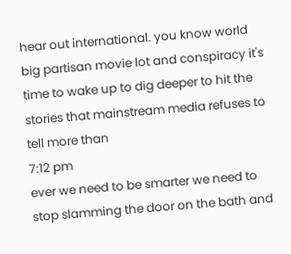hear out international. you know world big partisan movie lot and conspiracy it's time to wake up to dig deeper to hit the stories that mainstream media refuses to tell more than
7:12 pm
ever we need to be smarter we need to stop slamming the door on the bath and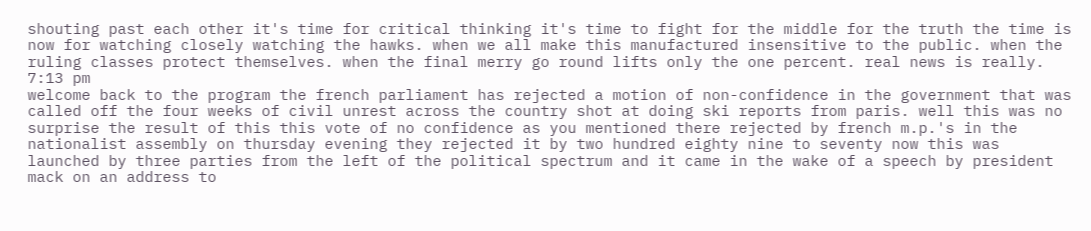shouting past each other it's time for critical thinking it's time to fight for the middle for the truth the time is now for watching closely watching the hawks. when we all make this manufactured insensitive to the public. when the ruling classes protect themselves. when the final merry go round lifts only the one percent. real news is really.
7:13 pm
welcome back to the program the french parliament has rejected a motion of non-confidence in the government that was called off the four weeks of civil unrest across the country shot at doing ski reports from paris. well this was no surprise the result of this this vote of no confidence as you mentioned there rejected by french m.p.'s in the nationalist assembly on thursday evening they rejected it by two hundred eighty nine to seventy now this was launched by three parties from the left of the political spectrum and it came in the wake of a speech by president mack on an address to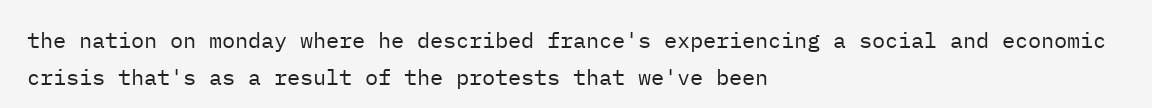the nation on monday where he described france's experiencing a social and economic crisis that's as a result of the protests that we've been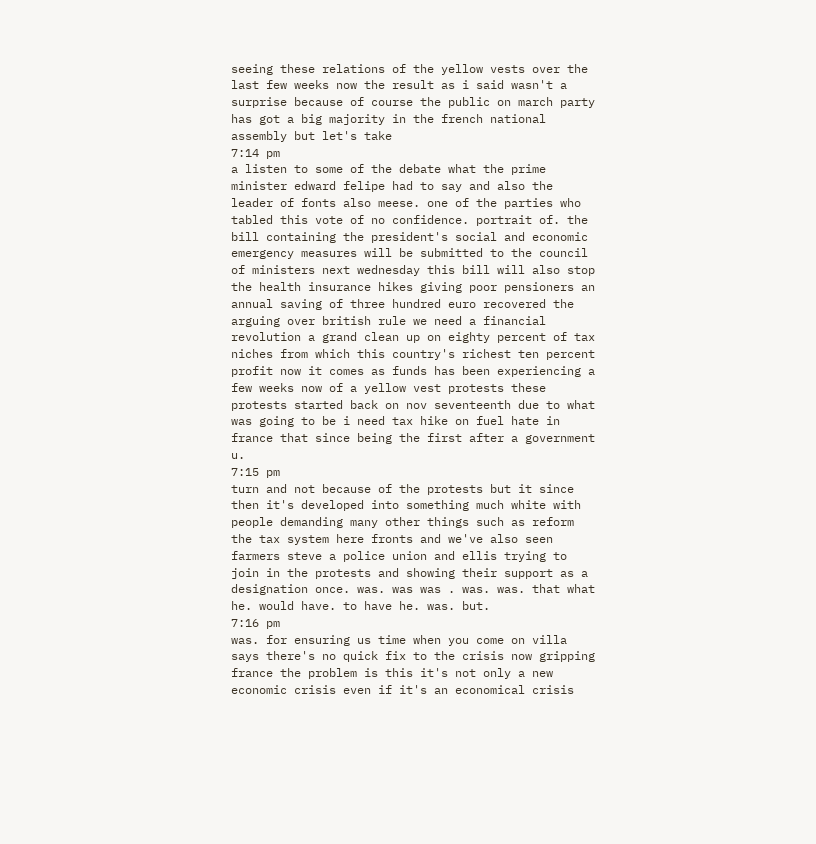seeing these relations of the yellow vests over the last few weeks now the result as i said wasn't a surprise because of course the public on march party has got a big majority in the french national assembly but let's take
7:14 pm
a listen to some of the debate what the prime minister edward felipe had to say and also the leader of fonts also meese. one of the parties who tabled this vote of no confidence. portrait of. the bill containing the president's social and economic emergency measures will be submitted to the council of ministers next wednesday this bill will also stop the health insurance hikes giving poor pensioners an annual saving of three hundred euro recovered the arguing over british rule we need a financial revolution a grand clean up on eighty percent of tax niches from which this country's richest ten percent profit now it comes as funds has been experiencing a few weeks now of a yellow vest protests these protests started back on nov seventeenth due to what was going to be i need tax hike on fuel hate in france that since being the first after a government u.
7:15 pm
turn and not because of the protests but it since then it's developed into something much white with people demanding many other things such as reform the tax system here fronts and we've also seen farmers steve a police union and ellis trying to join in the protests and showing their support as a designation once. was. was was . was. was. that what he. would have. to have he. was. but.
7:16 pm
was. for ensuring us time when you come on villa says there's no quick fix to the crisis now gripping france the problem is this it's not only a new economic crisis even if it's an economical crisis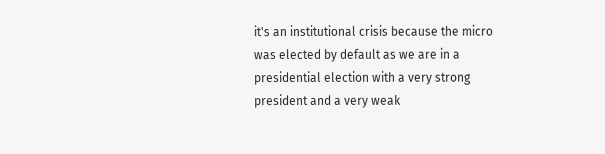it's an institutional crisis because the micro was elected by default as we are in a presidential election with a very strong president and a very weak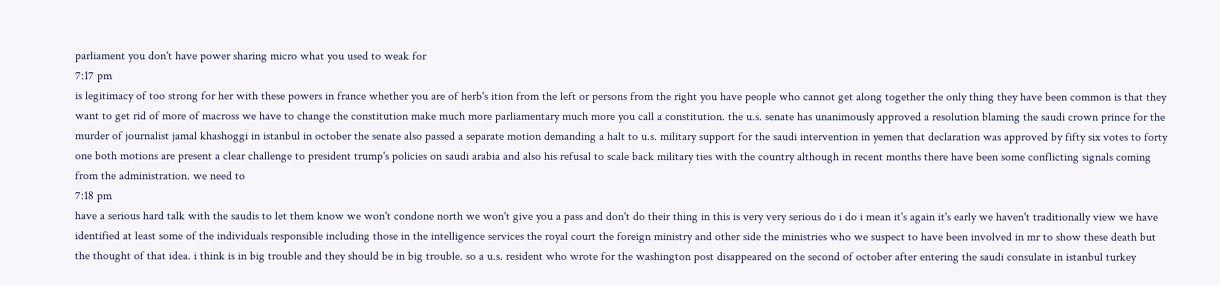parliament you don't have power sharing micro what you used to weak for
7:17 pm
is legitimacy of too strong for her with these powers in france whether you are of herb's ition from the left or persons from the right you have people who cannot get along together the only thing they have been common is that they want to get rid of more of macross we have to change the constitution make much more parliamentary much more you call a constitution. the u.s. senate has unanimously approved a resolution blaming the saudi crown prince for the murder of journalist jamal khashoggi in istanbul in october the senate also passed a separate motion demanding a halt to u.s. military support for the saudi intervention in yemen that declaration was approved by fifty six votes to forty one both motions are present a clear challenge to president trump's policies on saudi arabia and also his refusal to scale back military ties with the country although in recent months there have been some conflicting signals coming from the administration. we need to
7:18 pm
have a serious hard talk with the saudis to let them know we won't condone north we won't give you a pass and don't do their thing in this is very very serious do i do i mean it's again it's early we haven't traditionally view we have identified at least some of the individuals responsible including those in the intelligence services the royal court the foreign ministry and other side the ministries who we suspect to have been involved in mr to show these death but the thought of that idea. i think is in big trouble and they should be in big trouble. so a u.s. resident who wrote for the washington post disappeared on the second of october after entering the saudi consulate in istanbul turkey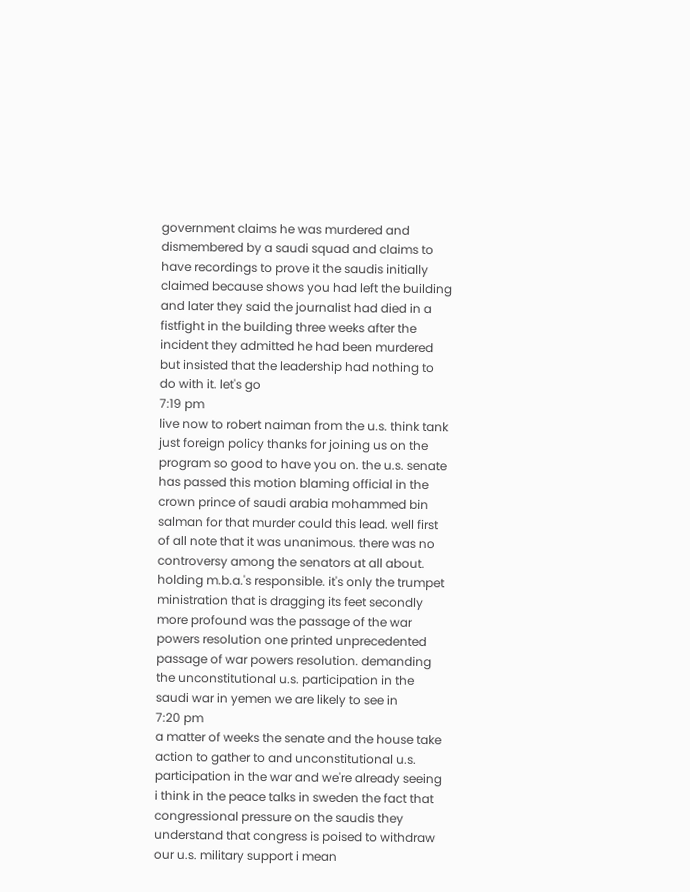government claims he was murdered and dismembered by a saudi squad and claims to have recordings to prove it the saudis initially claimed because shows you had left the building and later they said the journalist had died in a fistfight in the building three weeks after the incident they admitted he had been murdered but insisted that the leadership had nothing to do with it. let's go
7:19 pm
live now to robert naiman from the u.s. think tank just foreign policy thanks for joining us on the program so good to have you on. the u.s. senate has passed this motion blaming official in the crown prince of saudi arabia mohammed bin salman for that murder could this lead. well first of all note that it was unanimous. there was no controversy among the senators at all about. holding m.b.a.'s responsible. it's only the trumpet ministration that is dragging its feet secondly more profound was the passage of the war powers resolution one printed unprecedented passage of war powers resolution. demanding the unconstitutional u.s. participation in the saudi war in yemen we are likely to see in
7:20 pm
a matter of weeks the senate and the house take action to gather to and unconstitutional u.s. participation in the war and we're already seeing i think in the peace talks in sweden the fact that congressional pressure on the saudis they understand that congress is poised to withdraw our u.s. military support i mean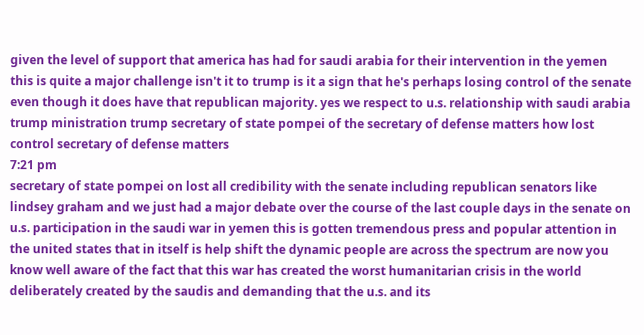given the level of support that america has had for saudi arabia for their intervention in the yemen this is quite a major challenge isn't it to trump is it a sign that he's perhaps losing control of the senate even though it does have that republican majority. yes we respect to u.s. relationship with saudi arabia trump ministration trump secretary of state pompei of the secretary of defense matters how lost control secretary of defense matters
7:21 pm
secretary of state pompei on lost all credibility with the senate including republican senators like lindsey graham and we just had a major debate over the course of the last couple days in the senate on u.s. participation in the saudi war in yemen this is gotten tremendous press and popular attention in the united states that in itself is help shift the dynamic people are across the spectrum are now you know well aware of the fact that this war has created the worst humanitarian crisis in the world deliberately created by the saudis and demanding that the u.s. and its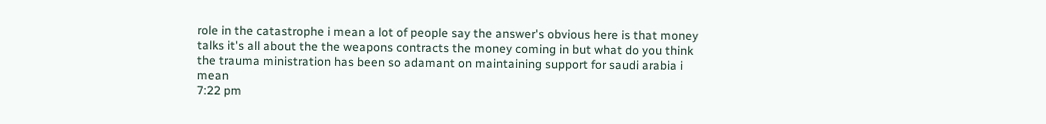role in the catastrophe i mean a lot of people say the answer's obvious here is that money talks it's all about the the weapons contracts the money coming in but what do you think the trauma ministration has been so adamant on maintaining support for saudi arabia i mean
7:22 pm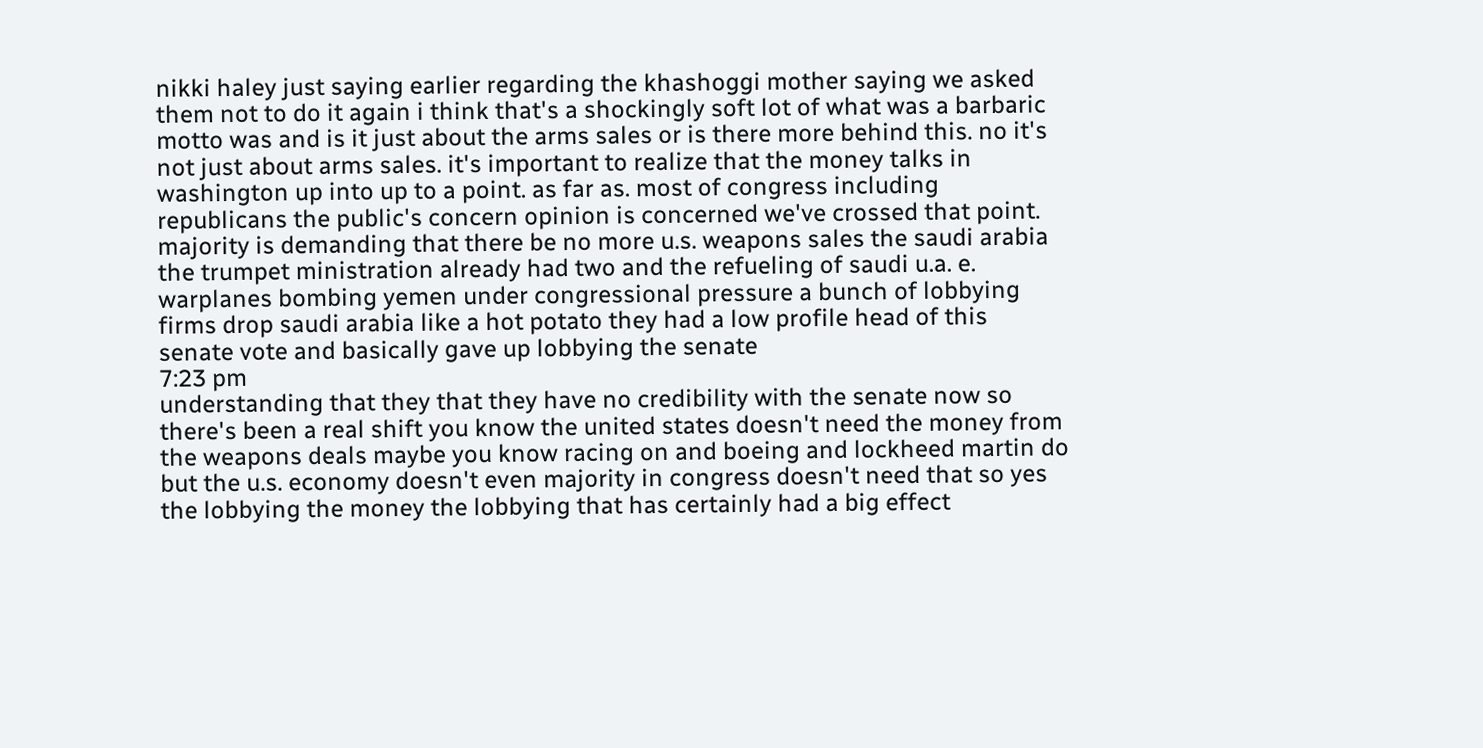nikki haley just saying earlier regarding the khashoggi mother saying we asked them not to do it again i think that's a shockingly soft lot of what was a barbaric motto was and is it just about the arms sales or is there more behind this. no it's not just about arms sales. it's important to realize that the money talks in washington up into up to a point. as far as. most of congress including republicans the public's concern opinion is concerned we've crossed that point. majority is demanding that there be no more u.s. weapons sales the saudi arabia the trumpet ministration already had two and the refueling of saudi u.a. e. warplanes bombing yemen under congressional pressure a bunch of lobbying firms drop saudi arabia like a hot potato they had a low profile head of this senate vote and basically gave up lobbying the senate
7:23 pm
understanding that they that they have no credibility with the senate now so there's been a real shift you know the united states doesn't need the money from the weapons deals maybe you know racing on and boeing and lockheed martin do but the u.s. economy doesn't even majority in congress doesn't need that so yes the lobbying the money the lobbying that has certainly had a big effect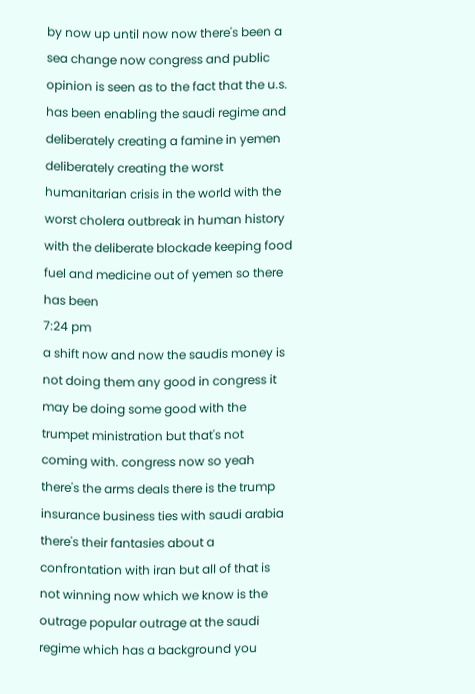by now up until now now there's been a sea change now congress and public opinion is seen as to the fact that the u.s. has been enabling the saudi regime and deliberately creating a famine in yemen deliberately creating the worst humanitarian crisis in the world with the worst cholera outbreak in human history with the deliberate blockade keeping food fuel and medicine out of yemen so there has been
7:24 pm
a shift now and now the saudis money is not doing them any good in congress it may be doing some good with the trumpet ministration but that's not coming with. congress now so yeah there's the arms deals there is the trump insurance business ties with saudi arabia there's their fantasies about a confrontation with iran but all of that is not winning now which we know is the outrage popular outrage at the saudi regime which has a background you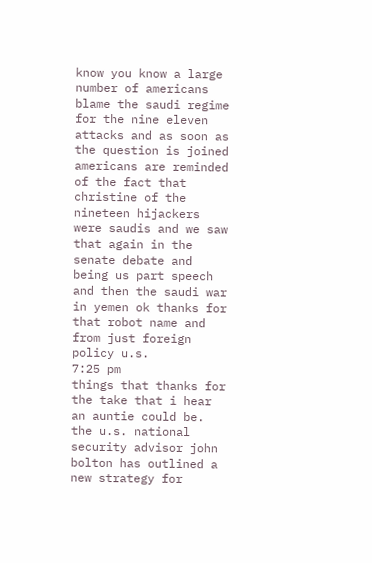know you know a large number of americans blame the saudi regime for the nine eleven attacks and as soon as the question is joined americans are reminded of the fact that christine of the nineteen hijackers were saudis and we saw that again in the senate debate and being us part speech and then the saudi war in yemen ok thanks for that robot name and from just foreign policy u.s.
7:25 pm
things that thanks for the take that i hear an auntie could be. the u.s. national security advisor john bolton has outlined a new strategy for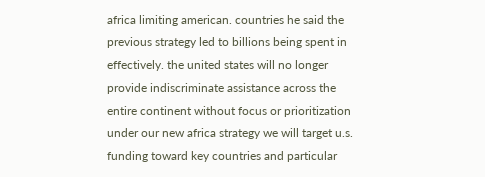africa limiting american. countries he said the previous strategy led to billions being spent in effectively. the united states will no longer provide indiscriminate assistance across the entire continent without focus or prioritization under our new africa strategy we will target u.s. funding toward key countries and particular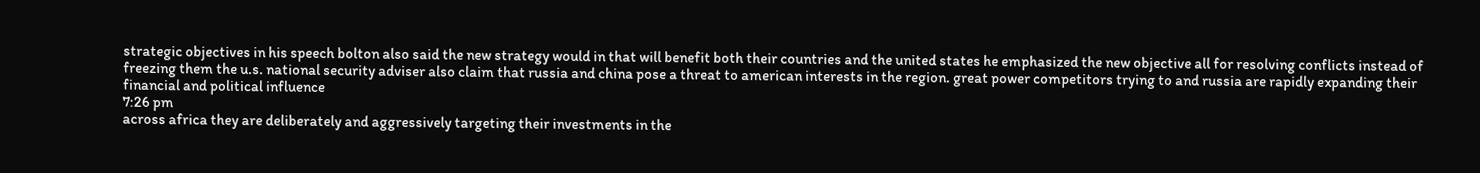strategic objectives in his speech bolton also said the new strategy would in that will benefit both their countries and the united states he emphasized the new objective all for resolving conflicts instead of freezing them the u.s. national security adviser also claim that russia and china pose a threat to american interests in the region. great power competitors trying to and russia are rapidly expanding their financial and political influence
7:26 pm
across africa they are deliberately and aggressively targeting their investments in the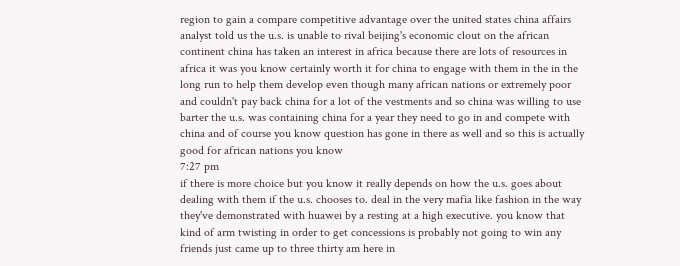region to gain a compare competitive advantage over the united states china affairs analyst told us the u.s. is unable to rival beijing's economic clout on the african continent china has taken an interest in africa because there are lots of resources in africa it was you know certainly worth it for china to engage with them in the in the long run to help them develop even though many african nations or extremely poor and couldn't pay back china for a lot of the vestments and so china was willing to use barter the u.s. was containing china for a year they need to go in and compete with china and of course you know question has gone in there as well and so this is actually good for african nations you know
7:27 pm
if there is more choice but you know it really depends on how the u.s. goes about dealing with them if the u.s. chooses to. deal in the very mafia like fashion in the way they've demonstrated with huawei by a resting at a high executive. you know that kind of arm twisting in order to get concessions is probably not going to win any friends just came up to three thirty am here in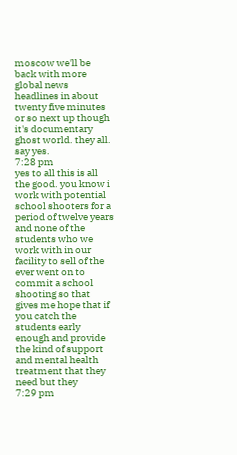moscow we'll be back with more global news headlines in about twenty five minutes or so next up though it's documentary ghost world. they all. say yes.
7:28 pm
yes to all this is all the good. you know i work with potential school shooters for a period of twelve years and none of the students who we work with in our facility to sell of the ever went on to commit a school shooting so that gives me hope that if you catch the students early enough and provide the kind of support and mental health treatment that they need but they
7:29 pm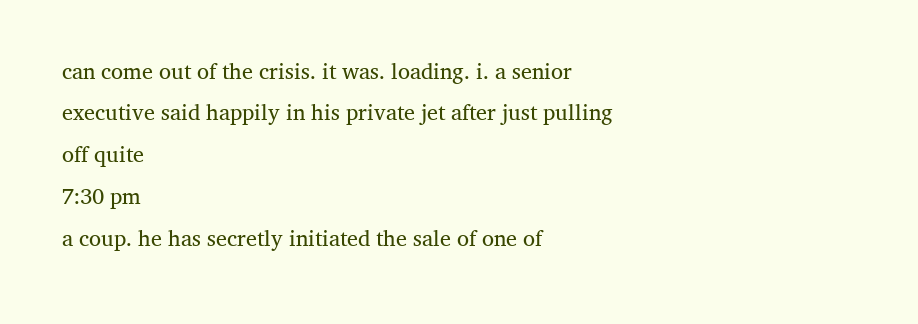can come out of the crisis. it was. loading. i. a senior executive said happily in his private jet after just pulling off quite
7:30 pm
a coup. he has secretly initiated the sale of one of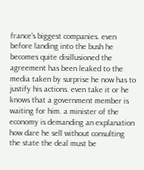france's biggest companies. even before landing into the bush he becomes quite disillusioned the agreement has been leaked to the media taken by surprise he now has to justify his actions. even take it or he knows that a government member is waiting for him. a minister of the economy is demanding an explanation how dare he sell without consulting the state the deal must be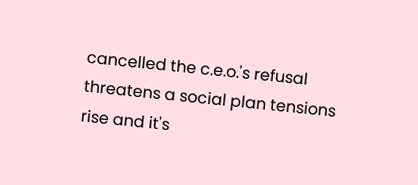cancelled the c.e.o.'s refusal threatens a social plan tensions rise and it's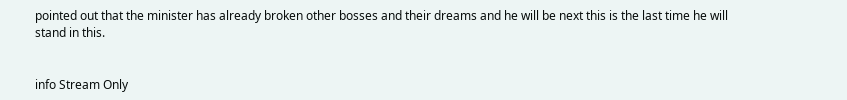pointed out that the minister has already broken other bosses and their dreams and he will be next this is the last time he will stand in this.


info Stream Only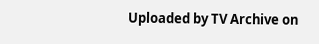Uploaded by TV Archive on